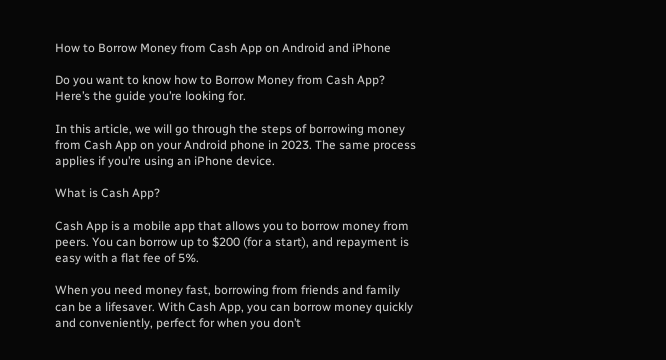How to Borrow Money from Cash App on Android and iPhone

Do you want to know how to Borrow Money from Cash App? Here’s the guide you’re looking for.

In this article, we will go through the steps of borrowing money from Cash App on your Android phone in 2023. The same process applies if you’re using an iPhone device.

What is Cash App?

Cash App is a mobile app that allows you to borrow money from peers. You can borrow up to $200 (for a start), and repayment is easy with a flat fee of 5%.

When you need money fast, borrowing from friends and family can be a lifesaver. With Cash App, you can borrow money quickly and conveniently, perfect for when you don’t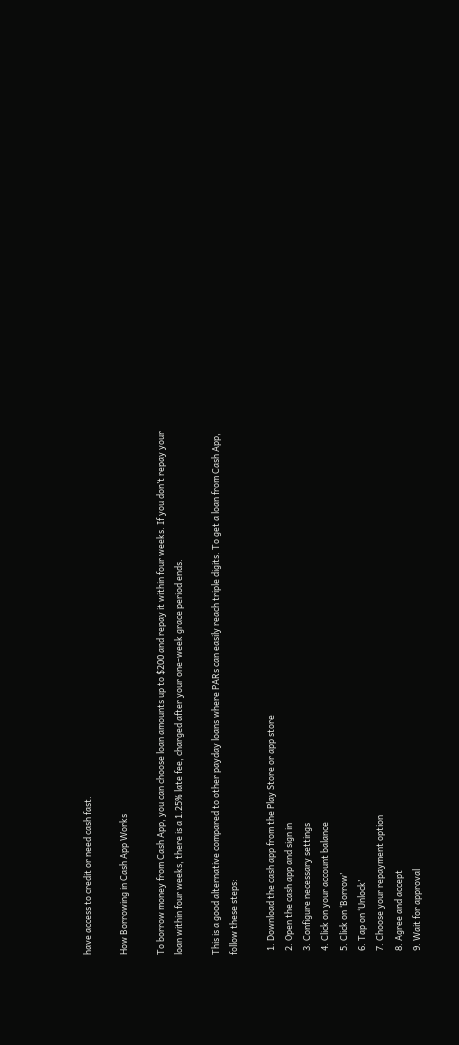have access to credit or need cash fast.

How Borrowing in Cash App Works

To borrow money from Cash App, you can choose loan amounts up to $200 and repay it within four weeks. If you don’t repay your loan within four weeks, there is a 1.25% late fee, charged after your one-week grace period ends.

This is a good alternative compared to other payday loans where PARs can easily reach triple digits. To get a loan from Cash App, follow these steps:

  1. Download the cash app from the Play Store or app store
  2. Open the cash app and sign in
  3. Configure necessary settings
  4. Click on your account balance
  5. Click on ‘Borrow’
  6. Tap on ‘Unlock’
  7. Choose your repayment option
  8. Agree and accept
  9. Wait for approval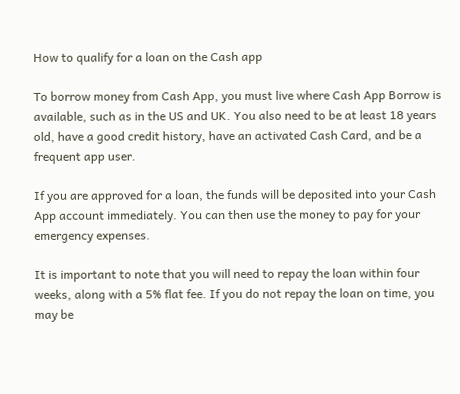How to qualify for a loan on the Cash app

To borrow money from Cash App, you must live where Cash App Borrow is available, such as in the US and UK. You also need to be at least 18 years old, have a good credit history, have an activated Cash Card, and be a frequent app user.

If you are approved for a loan, the funds will be deposited into your Cash App account immediately. You can then use the money to pay for your emergency expenses.

It is important to note that you will need to repay the loan within four weeks, along with a 5% flat fee. If you do not repay the loan on time, you may be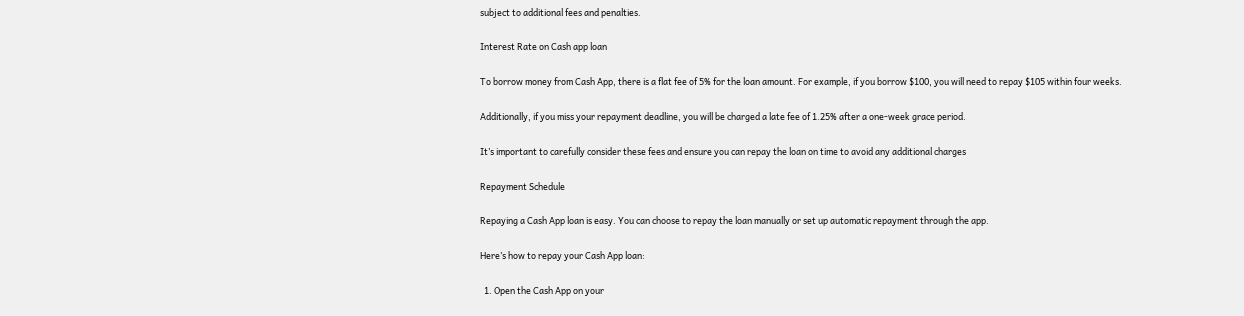subject to additional fees and penalties.

Interest Rate on Cash app loan

To borrow money from Cash App, there is a flat fee of 5% for the loan amount. For example, if you borrow $100, you will need to repay $105 within four weeks.

Additionally, if you miss your repayment deadline, you will be charged a late fee of 1.25% after a one-week grace period.

It’s important to carefully consider these fees and ensure you can repay the loan on time to avoid any additional charges

Repayment Schedule

Repaying a Cash App loan is easy. You can choose to repay the loan manually or set up automatic repayment through the app.

Here’s how to repay your Cash App loan:

  1. Open the Cash App on your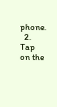phone.
  2. Tap on the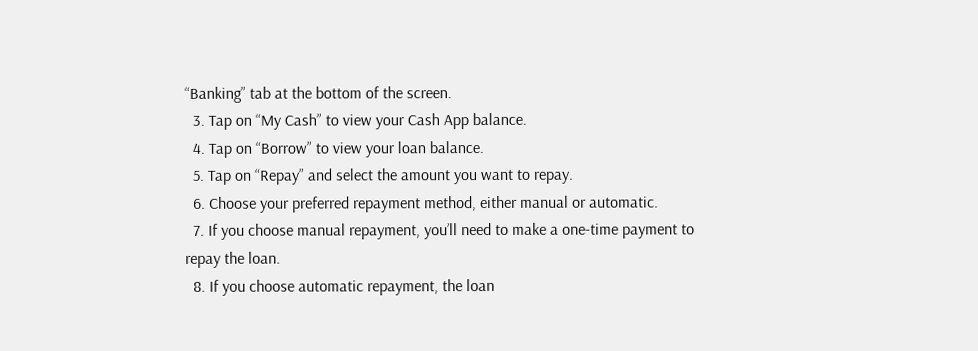“Banking” tab at the bottom of the screen.
  3. Tap on “My Cash” to view your Cash App balance.
  4. Tap on “Borrow” to view your loan balance.
  5. Tap on “Repay” and select the amount you want to repay.
  6. Choose your preferred repayment method, either manual or automatic.
  7. If you choose manual repayment, you’ll need to make a one-time payment to repay the loan.
  8. If you choose automatic repayment, the loan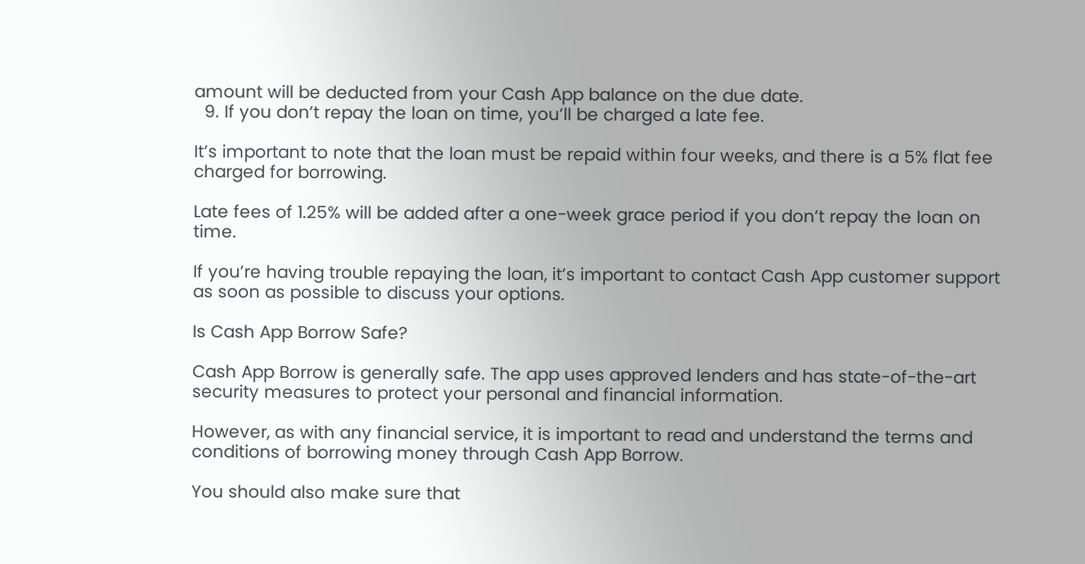amount will be deducted from your Cash App balance on the due date.
  9. If you don’t repay the loan on time, you’ll be charged a late fee.

It’s important to note that the loan must be repaid within four weeks, and there is a 5% flat fee charged for borrowing.

Late fees of 1.25% will be added after a one-week grace period if you don’t repay the loan on time.

If you’re having trouble repaying the loan, it’s important to contact Cash App customer support as soon as possible to discuss your options.

Is Cash App Borrow Safe?

Cash App Borrow is generally safe. The app uses approved lenders and has state-of-the-art security measures to protect your personal and financial information.

However, as with any financial service, it is important to read and understand the terms and conditions of borrowing money through Cash App Borrow.

You should also make sure that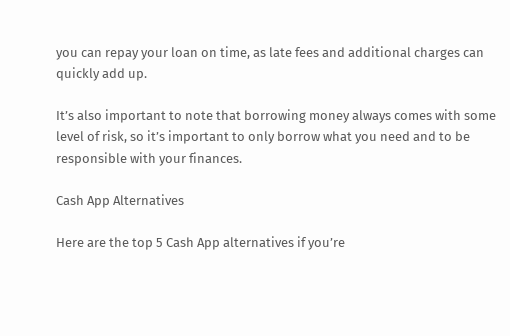you can repay your loan on time, as late fees and additional charges can quickly add up.

It’s also important to note that borrowing money always comes with some level of risk, so it’s important to only borrow what you need and to be responsible with your finances.

Cash App Alternatives

Here are the top 5 Cash App alternatives if you’re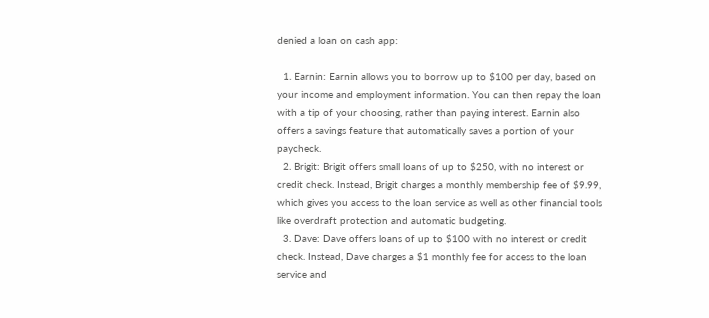denied a loan on cash app:

  1. Earnin: Earnin allows you to borrow up to $100 per day, based on your income and employment information. You can then repay the loan with a tip of your choosing, rather than paying interest. Earnin also offers a savings feature that automatically saves a portion of your paycheck.
  2. Brigit: Brigit offers small loans of up to $250, with no interest or credit check. Instead, Brigit charges a monthly membership fee of $9.99, which gives you access to the loan service as well as other financial tools like overdraft protection and automatic budgeting.
  3. Dave: Dave offers loans of up to $100 with no interest or credit check. Instead, Dave charges a $1 monthly fee for access to the loan service and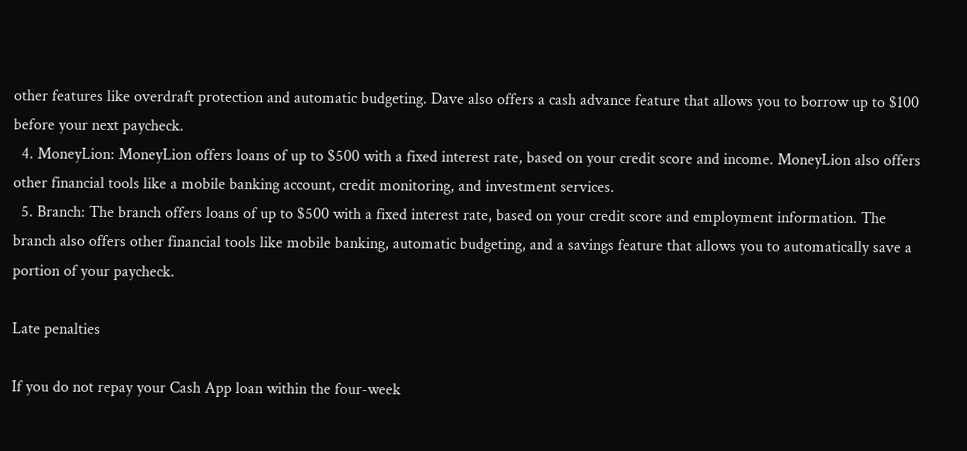other features like overdraft protection and automatic budgeting. Dave also offers a cash advance feature that allows you to borrow up to $100 before your next paycheck.
  4. MoneyLion: MoneyLion offers loans of up to $500 with a fixed interest rate, based on your credit score and income. MoneyLion also offers other financial tools like a mobile banking account, credit monitoring, and investment services.
  5. Branch: The branch offers loans of up to $500 with a fixed interest rate, based on your credit score and employment information. The branch also offers other financial tools like mobile banking, automatic budgeting, and a savings feature that allows you to automatically save a portion of your paycheck.

Late penalties

If you do not repay your Cash App loan within the four-week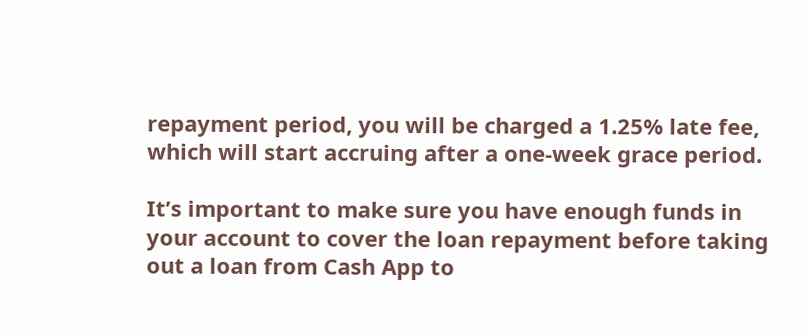repayment period, you will be charged a 1.25% late fee, which will start accruing after a one-week grace period.

It’s important to make sure you have enough funds in your account to cover the loan repayment before taking out a loan from Cash App to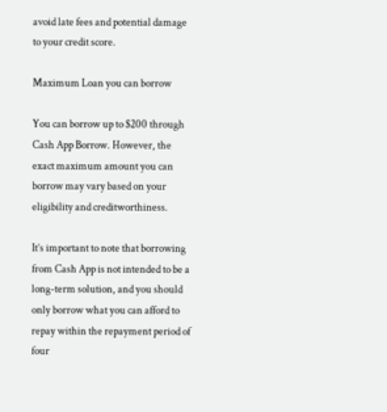avoid late fees and potential damage to your credit score.

Maximum Loan you can borrow

You can borrow up to $200 through Cash App Borrow. However, the exact maximum amount you can borrow may vary based on your eligibility and creditworthiness.

It’s important to note that borrowing from Cash App is not intended to be a long-term solution, and you should only borrow what you can afford to repay within the repayment period of four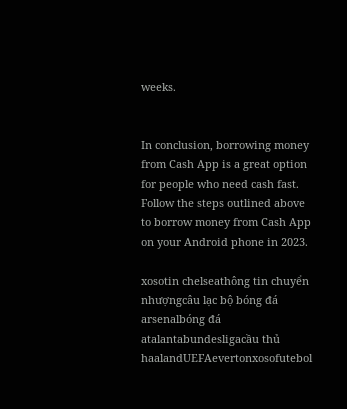weeks.


In conclusion, borrowing money from Cash App is a great option for people who need cash fast. Follow the steps outlined above to borrow money from Cash App on your Android phone in 2023.

xosotin chelseathông tin chuyển nhượngcâu lạc bộ bóng đá arsenalbóng đá atalantabundesligacầu thủ haalandUEFAevertonxosofutebol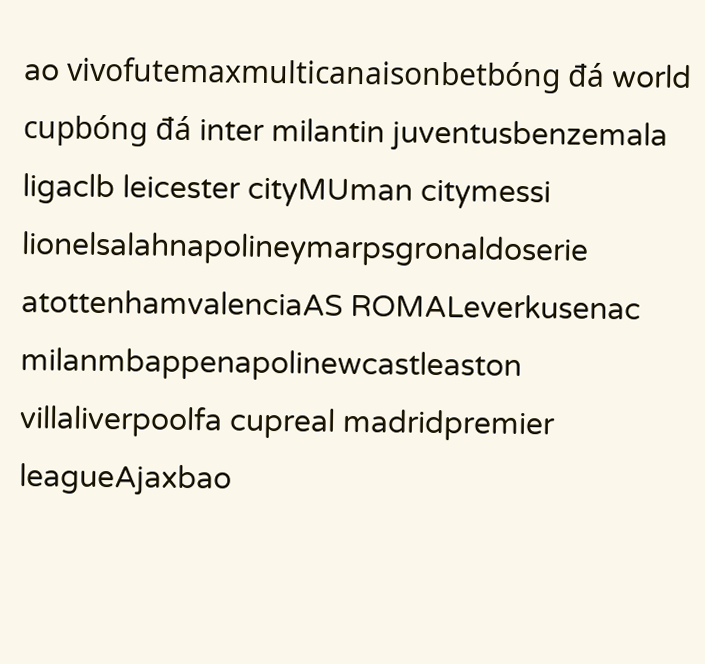ao vivofutemaxmulticanaisonbetbóng đá world cupbóng đá inter milantin juventusbenzemala ligaclb leicester cityMUman citymessi lionelsalahnapolineymarpsgronaldoserie atottenhamvalenciaAS ROMALeverkusenac milanmbappenapolinewcastleaston villaliverpoolfa cupreal madridpremier leagueAjaxbao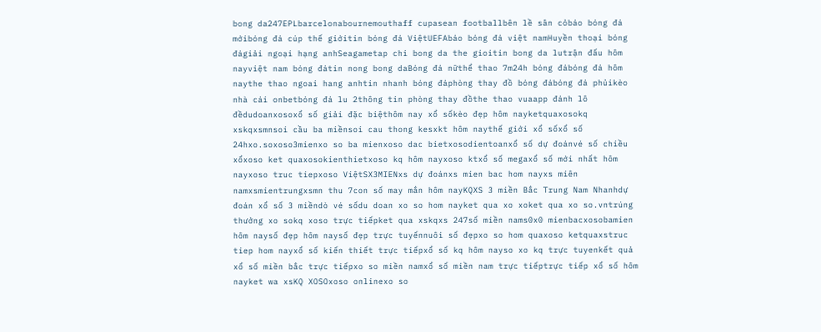bong da247EPLbarcelonabournemouthaff cupasean footballbên lề sân cỏbáo bóng đá mớibóng đá cúp thế giớitin bóng đá ViệtUEFAbáo bóng đá việt namHuyền thoại bóng đágiải ngoại hạng anhSeagametap chi bong da the gioitin bong da lutrận đấu hôm nayviệt nam bóng đátin nong bong daBóng đá nữthể thao 7m24h bóng đábóng đá hôm naythe thao ngoai hang anhtin nhanh bóng đáphòng thay đồ bóng đábóng đá phủikèo nhà cái onbetbóng đá lu 2thông tin phòng thay đồthe thao vuaapp đánh lô đềdudoanxosoxổ số giải đặc biệthôm nay xổ sốkèo đẹp hôm nayketquaxosokq xskqxsmnsoi cầu ba miềnsoi cau thong kesxkt hôm naythế giới xổ sốxổ số 24hxo.soxoso3mienxo so ba mienxoso dac bietxosodientoanxổ số dự đoánvé số chiều xổxoso ket quaxosokienthietxoso kq hôm nayxoso ktxổ số megaxổ số mới nhất hôm nayxoso truc tiepxoso ViệtSX3MIENxs dự đoánxs mien bac hom nayxs miên namxsmientrungxsmn thu 7con số may mắn hôm nayKQXS 3 miền Bắc Trung Nam Nhanhdự đoán xổ số 3 miềndò vé sốdu doan xo so hom nayket qua xo xoket qua xo so.vntrúng thưởng xo sokq xoso trực tiếpket qua xskqxs 247số miền nams0x0 mienbacxosobamien hôm naysố đẹp hôm naysố đẹp trực tuyếnnuôi số đẹpxo so hom quaxoso ketquaxstruc tiep hom nayxổ số kiến thiết trực tiếpxổ số kq hôm nayso xo kq trực tuyenkết quả xổ số miền bắc trực tiếpxo so miền namxổ số miền nam trực tiếptrực tiếp xổ số hôm nayket wa xsKQ XOSOxoso onlinexo so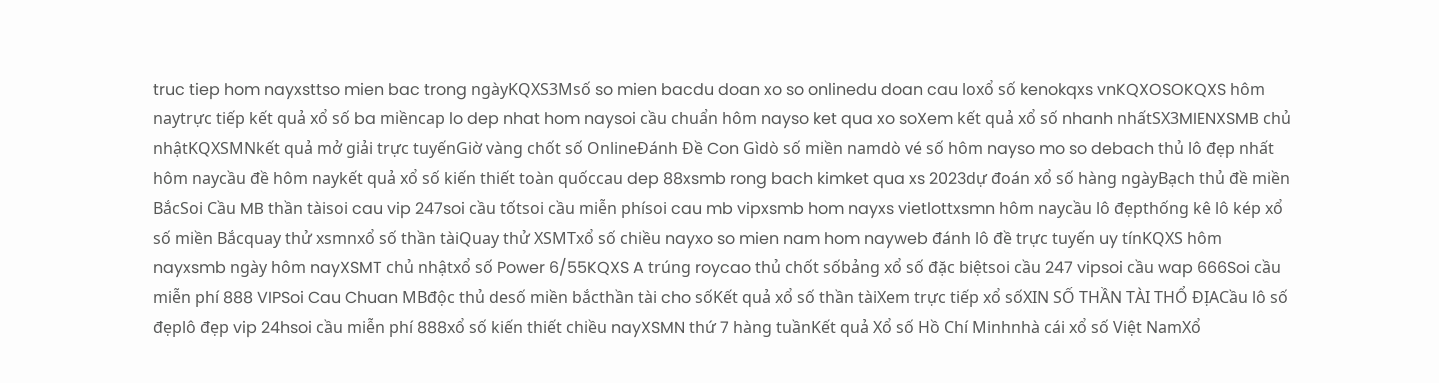truc tiep hom nayxsttso mien bac trong ngàyKQXS3Msố so mien bacdu doan xo so onlinedu doan cau loxổ số kenokqxs vnKQXOSOKQXS hôm naytrực tiếp kết quả xổ số ba miềncap lo dep nhat hom naysoi cầu chuẩn hôm nayso ket qua xo soXem kết quả xổ số nhanh nhấtSX3MIENXSMB chủ nhậtKQXSMNkết quả mở giải trực tuyếnGiờ vàng chốt số OnlineĐánh Đề Con Gìdò số miền namdò vé số hôm nayso mo so debach thủ lô đẹp nhất hôm naycầu đề hôm naykết quả xổ số kiến thiết toàn quốccau dep 88xsmb rong bach kimket qua xs 2023dự đoán xổ số hàng ngàyBạch thủ đề miền BắcSoi Cầu MB thần tàisoi cau vip 247soi cầu tốtsoi cầu miễn phísoi cau mb vipxsmb hom nayxs vietlottxsmn hôm naycầu lô đẹpthống kê lô kép xổ số miền Bắcquay thử xsmnxổ số thần tàiQuay thử XSMTxổ số chiều nayxo so mien nam hom nayweb đánh lô đề trực tuyến uy tínKQXS hôm nayxsmb ngày hôm nayXSMT chủ nhậtxổ số Power 6/55KQXS A trúng roycao thủ chốt sốbảng xổ số đặc biệtsoi cầu 247 vipsoi cầu wap 666Soi cầu miễn phí 888 VIPSoi Cau Chuan MBđộc thủ desố miền bắcthần tài cho sốKết quả xổ số thần tàiXem trực tiếp xổ sốXIN SỐ THẦN TÀI THỔ ĐỊACầu lô số đẹplô đẹp vip 24hsoi cầu miễn phí 888xổ số kiến thiết chiều nayXSMN thứ 7 hàng tuầnKết quả Xổ số Hồ Chí Minhnhà cái xổ số Việt NamXổ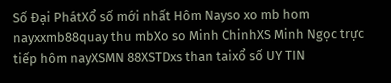Số Đại PhátXổ số mới nhất Hôm Nayso xo mb hom nayxxmb88quay thu mbXo so Minh ChinhXS Minh Ngọc trực tiếp hôm nayXSMN 88XSTDxs than taixổ số UY TIN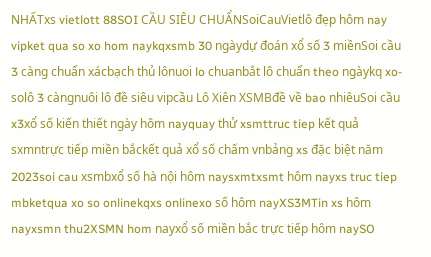NHẤTxs vietlott 88SOI CẦU SIÊU CHUẨNSoiCauVietlô đẹp hôm nay vipket qua so xo hom naykqxsmb 30 ngàydự đoán xổ số 3 miềnSoi cầu 3 càng chuẩn xácbạch thủ lônuoi lo chuanbắt lô chuẩn theo ngàykq xo-solô 3 càngnuôi lô đề siêu vipcầu Lô Xiên XSMBđề về bao nhiêuSoi cầu x3xổ số kiến thiết ngày hôm nayquay thử xsmttruc tiep kết quả sxmntrực tiếp miền bắckết quả xổ số chấm vnbảng xs đặc biệt năm 2023soi cau xsmbxổ số hà nội hôm naysxmtxsmt hôm nayxs truc tiep mbketqua xo so onlinekqxs onlinexo số hôm nayXS3MTin xs hôm nayxsmn thu2XSMN hom nayxổ số miền bắc trực tiếp hôm naySO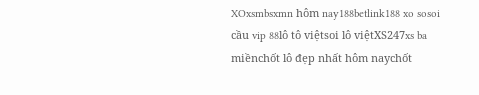XOxsmbsxmn hôm nay188betlink188 xo sosoi cầu vip 88lô tô việtsoi lô việtXS247xs ba miềnchốt lô đẹp nhất hôm naychốt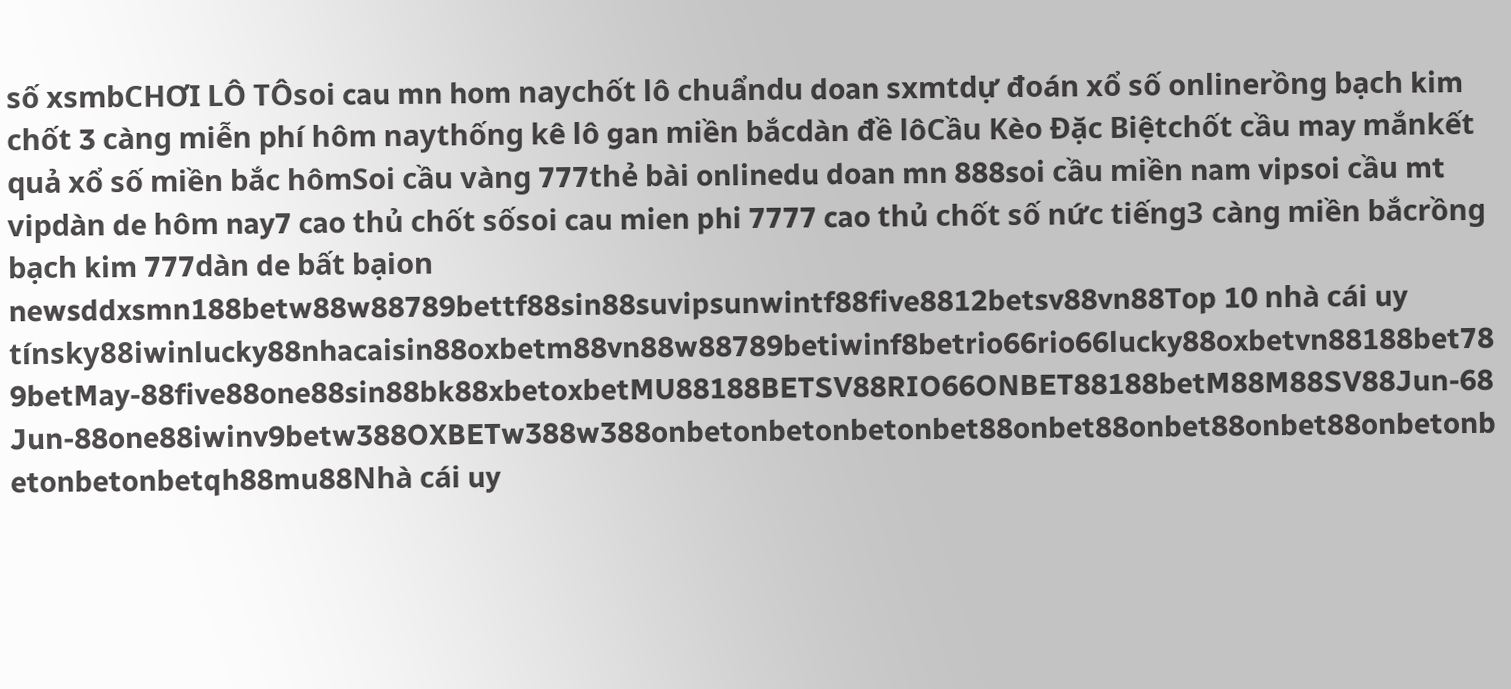số xsmbCHƠI LÔ TÔsoi cau mn hom naychốt lô chuẩndu doan sxmtdự đoán xổ số onlinerồng bạch kim chốt 3 càng miễn phí hôm naythống kê lô gan miền bắcdàn đề lôCầu Kèo Đặc Biệtchốt cầu may mắnkết quả xổ số miền bắc hômSoi cầu vàng 777thẻ bài onlinedu doan mn 888soi cầu miền nam vipsoi cầu mt vipdàn de hôm nay7 cao thủ chốt sốsoi cau mien phi 7777 cao thủ chốt số nức tiếng3 càng miền bắcrồng bạch kim 777dàn de bất bạion newsddxsmn188betw88w88789bettf88sin88suvipsunwintf88five8812betsv88vn88Top 10 nhà cái uy tínsky88iwinlucky88nhacaisin88oxbetm88vn88w88789betiwinf8betrio66rio66lucky88oxbetvn88188bet789betMay-88five88one88sin88bk88xbetoxbetMU88188BETSV88RIO66ONBET88188betM88M88SV88Jun-68Jun-88one88iwinv9betw388OXBETw388w388onbetonbetonbetonbet88onbet88onbet88onbet88onbetonbetonbetonbetqh88mu88Nhà cái uy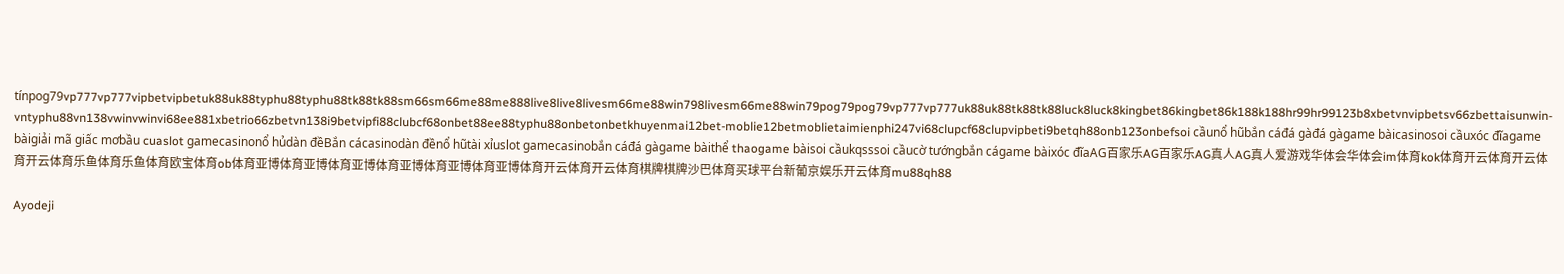tínpog79vp777vp777vipbetvipbetuk88uk88typhu88typhu88tk88tk88sm66sm66me88me888live8live8livesm66me88win798livesm66me88win79pog79pog79vp777vp777uk88uk88tk88tk88luck8luck8kingbet86kingbet86k188k188hr99hr99123b8xbetvnvipbetsv66zbettaisunwin-vntyphu88vn138vwinvwinvi68ee881xbetrio66zbetvn138i9betvipfi88clubcf68onbet88ee88typhu88onbetonbetkhuyenmai12bet-moblie12betmoblietaimienphi247vi68clupcf68clupvipbeti9betqh88onb123onbefsoi cầunổ hũbắn cáđá gàđá gàgame bàicasinosoi cầuxóc đĩagame bàigiải mã giấc mơbầu cuaslot gamecasinonổ hủdàn đềBắn cácasinodàn đềnổ hũtài xỉuslot gamecasinobắn cáđá gàgame bàithể thaogame bàisoi cầukqsssoi cầucờ tướngbắn cágame bàixóc đĩaAG百家乐AG百家乐AG真人AG真人爱游戏华体会华体会im体育kok体育开云体育开云体育开云体育乐鱼体育乐鱼体育欧宝体育ob体育亚博体育亚博体育亚博体育亚博体育亚博体育亚博体育开云体育开云体育棋牌棋牌沙巴体育买球平台新葡京娱乐开云体育mu88qh88

Ayodeji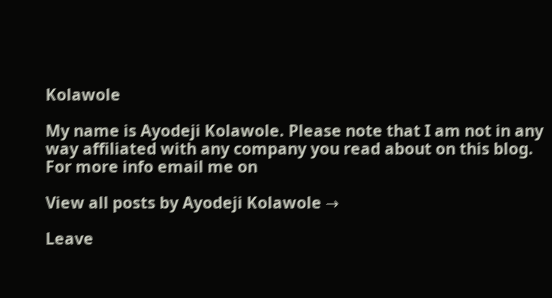Kolawole

My name is Ayodeji Kolawole. Please note that I am not in any way affiliated with any company you read about on this blog. For more info email me on

View all posts by Ayodeji Kolawole →

Leave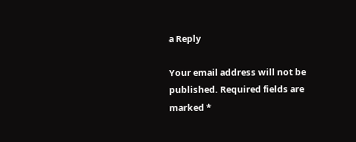a Reply

Your email address will not be published. Required fields are marked *